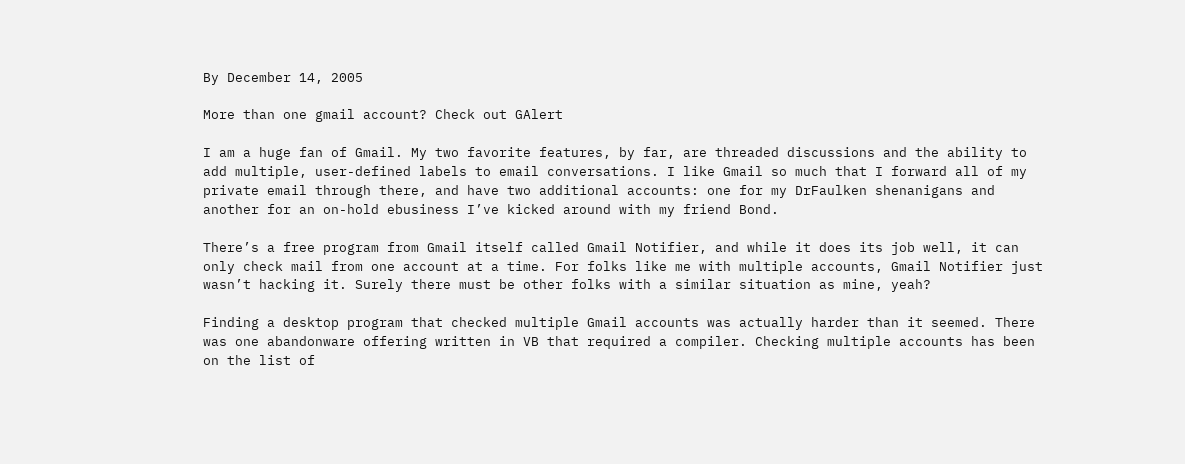By December 14, 2005

More than one gmail account? Check out GAlert

I am a huge fan of Gmail. My two favorite features, by far, are threaded discussions and the ability to add multiple, user-defined labels to email conversations. I like Gmail so much that I forward all of my private email through there, and have two additional accounts: one for my DrFaulken shenanigans and another for an on-hold ebusiness I’ve kicked around with my friend Bond.

There’s a free program from Gmail itself called Gmail Notifier, and while it does its job well, it can only check mail from one account at a time. For folks like me with multiple accounts, Gmail Notifier just wasn’t hacking it. Surely there must be other folks with a similar situation as mine, yeah?

Finding a desktop program that checked multiple Gmail accounts was actually harder than it seemed. There was one abandonware offering written in VB that required a compiler. Checking multiple accounts has been on the list of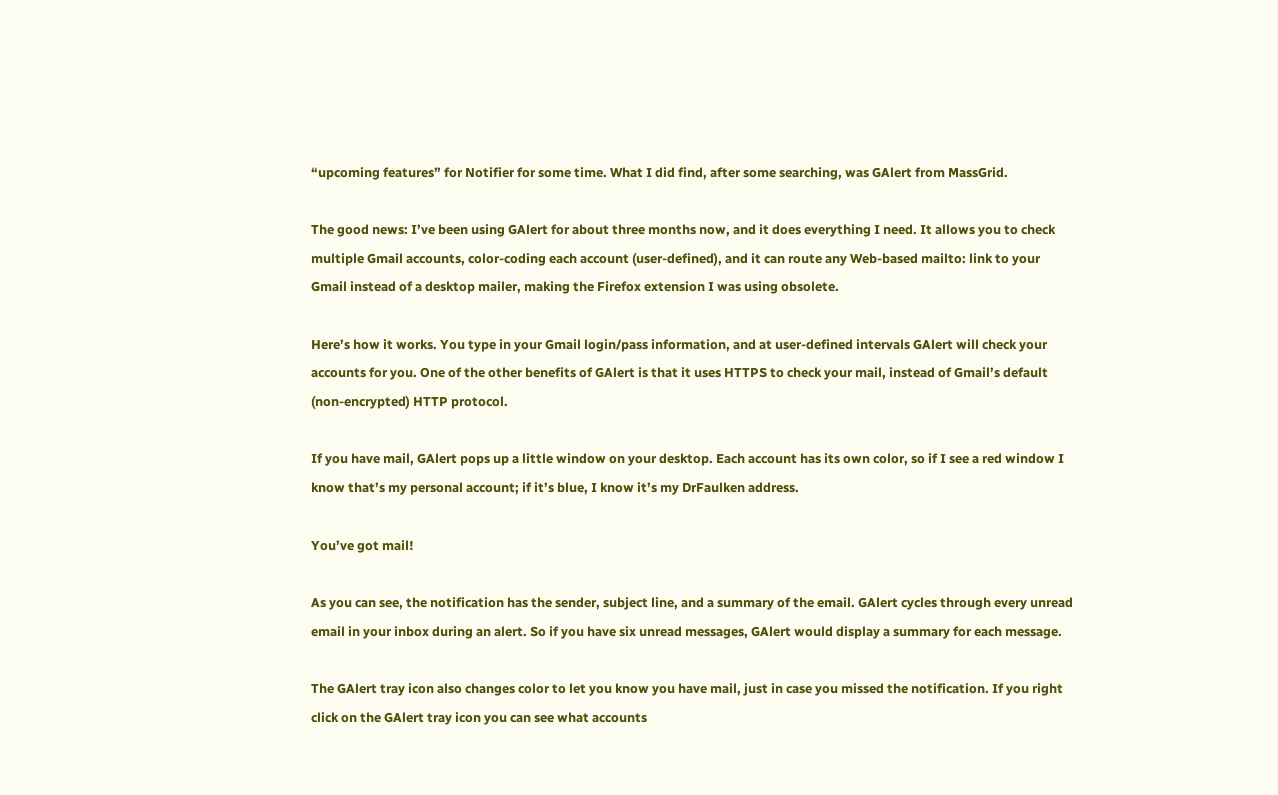“upcoming features” for Notifier for some time. What I did find, after some searching, was GAlert from MassGrid.

The good news: I’ve been using GAlert for about three months now, and it does everything I need. It allows you to check multiple Gmail accounts, color-coding each account (user-defined), and it can route any Web-based mailto: link to your Gmail instead of a desktop mailer, making the Firefox extension I was using obsolete.

Here’s how it works. You type in your Gmail login/pass information, and at user-defined intervals GAlert will check your accounts for you. One of the other benefits of GAlert is that it uses HTTPS to check your mail, instead of Gmail’s default (non-encrypted) HTTP protocol.

If you have mail, GAlert pops up a little window on your desktop. Each account has its own color, so if I see a red window I know that’s my personal account; if it’s blue, I know it’s my DrFaulken address.

You’ve got mail!

As you can see, the notification has the sender, subject line, and a summary of the email. GAlert cycles through every unread email in your inbox during an alert. So if you have six unread messages, GAlert would display a summary for each message.

The GAlert tray icon also changes color to let you know you have mail, just in case you missed the notification. If you right click on the GAlert tray icon you can see what accounts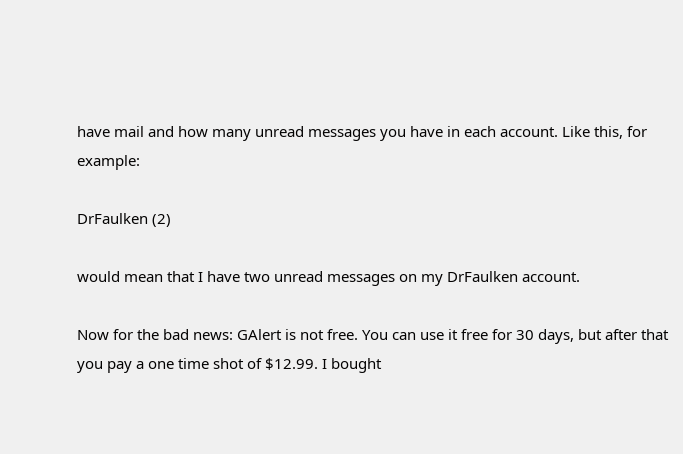have mail and how many unread messages you have in each account. Like this, for example:

DrFaulken (2)

would mean that I have two unread messages on my DrFaulken account.

Now for the bad news: GAlert is not free. You can use it free for 30 days, but after that you pay a one time shot of $12.99. I bought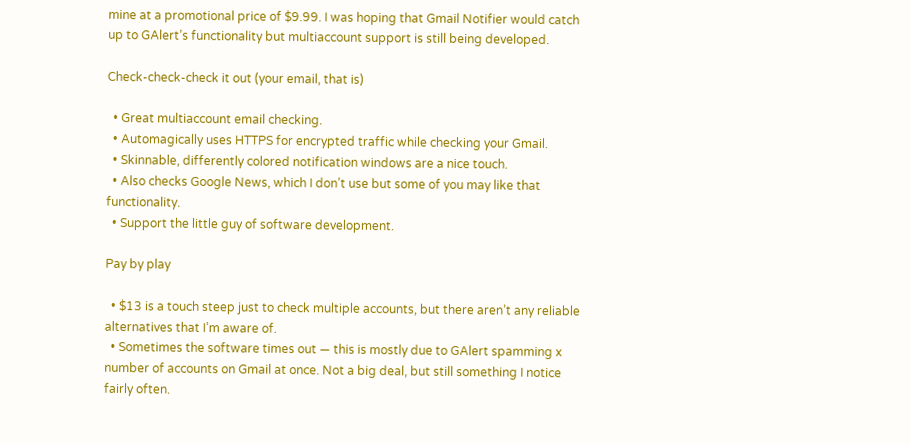mine at a promotional price of $9.99. I was hoping that Gmail Notifier would catch up to GAlert’s functionality but multiaccount support is still being developed.

Check-check-check it out (your email, that is)

  • Great multiaccount email checking.
  • Automagically uses HTTPS for encrypted traffic while checking your Gmail.
  • Skinnable, differently colored notification windows are a nice touch.
  • Also checks Google News, which I don’t use but some of you may like that functionality.
  • Support the little guy of software development.

Pay by play

  • $13 is a touch steep just to check multiple accounts, but there aren’t any reliable alternatives that I’m aware of.
  • Sometimes the software times out — this is mostly due to GAlert spamming x number of accounts on Gmail at once. Not a big deal, but still something I notice fairly often.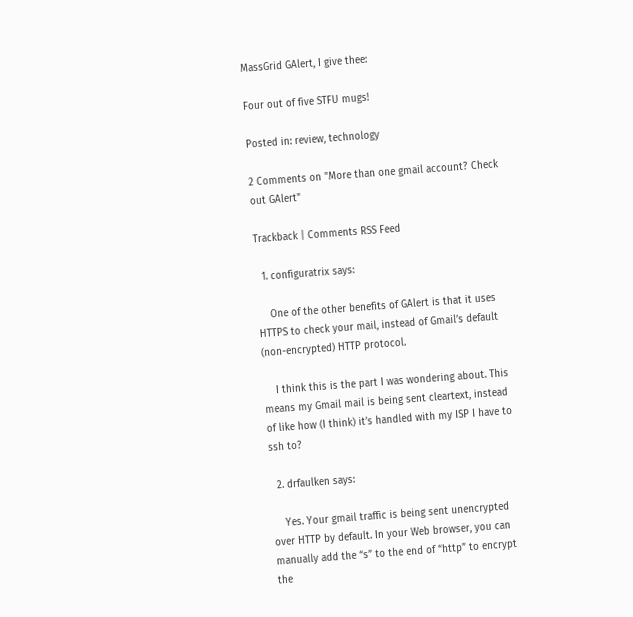MassGrid GAlert, I give thee:

Four out of five STFU mugs!

Posted in: review, technology

2 Comments on "More than one gmail account? Check out GAlert"

Trackback | Comments RSS Feed

  1. configuratrix says:

    One of the other benefits of GAlert is that it uses HTTPS to check your mail, instead of Gmail’s default (non-encrypted) HTTP protocol.

    I think this is the part I was wondering about. This means my Gmail mail is being sent cleartext, instead of like how (I think) it’s handled with my ISP I have to ssh to?

  2. drfaulken says:

    Yes. Your gmail traffic is being sent unencrypted over HTTP by default. In your Web browser, you can manually add the “s” to the end of “http” to encrypt the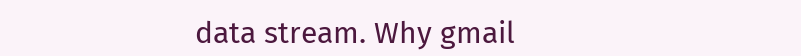data stream. Why gmail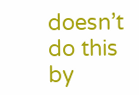doesn’t do this by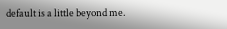default is a little beyond me.